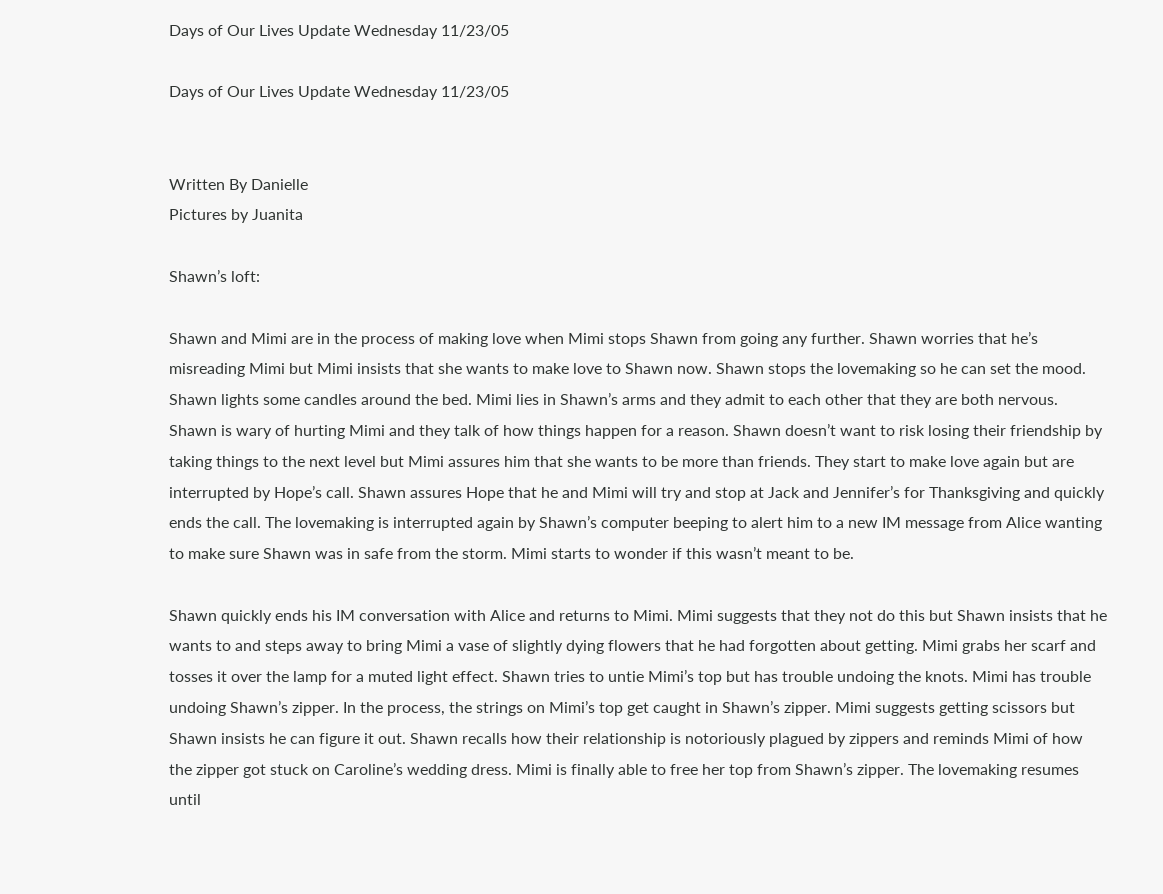Days of Our Lives Update Wednesday 11/23/05

Days of Our Lives Update Wednesday 11/23/05


Written By Danielle
Pictures by Juanita

Shawn’s loft:

Shawn and Mimi are in the process of making love when Mimi stops Shawn from going any further. Shawn worries that he’s misreading Mimi but Mimi insists that she wants to make love to Shawn now. Shawn stops the lovemaking so he can set the mood. Shawn lights some candles around the bed. Mimi lies in Shawn’s arms and they admit to each other that they are both nervous. Shawn is wary of hurting Mimi and they talk of how things happen for a reason. Shawn doesn’t want to risk losing their friendship by taking things to the next level but Mimi assures him that she wants to be more than friends. They start to make love again but are interrupted by Hope’s call. Shawn assures Hope that he and Mimi will try and stop at Jack and Jennifer’s for Thanksgiving and quickly ends the call. The lovemaking is interrupted again by Shawn’s computer beeping to alert him to a new IM message from Alice wanting to make sure Shawn was in safe from the storm. Mimi starts to wonder if this wasn’t meant to be.

Shawn quickly ends his IM conversation with Alice and returns to Mimi. Mimi suggests that they not do this but Shawn insists that he wants to and steps away to bring Mimi a vase of slightly dying flowers that he had forgotten about getting. Mimi grabs her scarf and tosses it over the lamp for a muted light effect. Shawn tries to untie Mimi’s top but has trouble undoing the knots. Mimi has trouble undoing Shawn’s zipper. In the process, the strings on Mimi’s top get caught in Shawn’s zipper. Mimi suggests getting scissors but Shawn insists he can figure it out. Shawn recalls how their relationship is notoriously plagued by zippers and reminds Mimi of how the zipper got stuck on Caroline’s wedding dress. Mimi is finally able to free her top from Shawn’s zipper. The lovemaking resumes until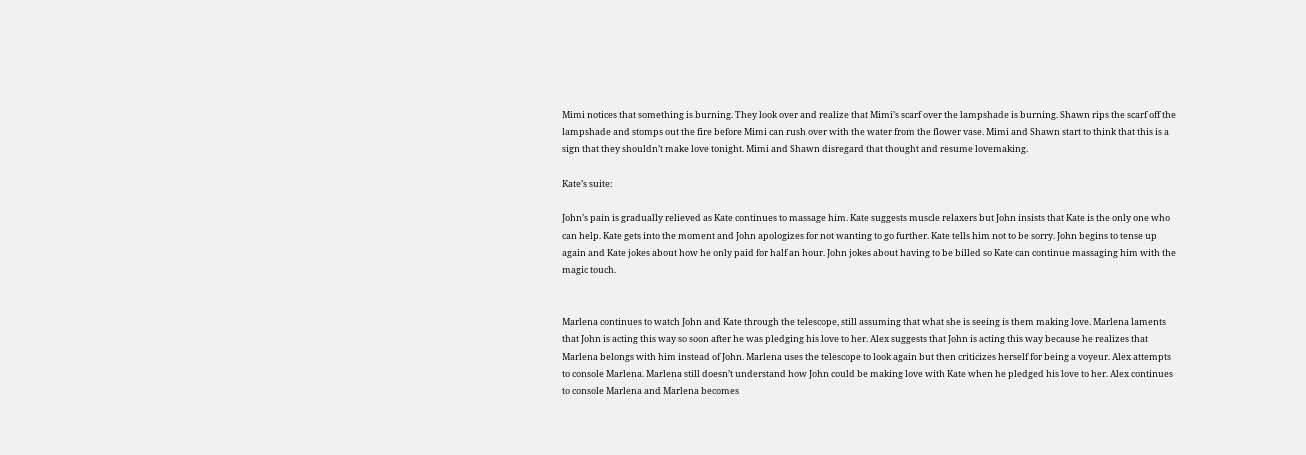Mimi notices that something is burning. They look over and realize that Mimi’s scarf over the lampshade is burning. Shawn rips the scarf off the lampshade and stomps out the fire before Mimi can rush over with the water from the flower vase. Mimi and Shawn start to think that this is a sign that they shouldn’t make love tonight. Mimi and Shawn disregard that thought and resume lovemaking.

Kate’s suite:

John’s pain is gradually relieved as Kate continues to massage him. Kate suggests muscle relaxers but John insists that Kate is the only one who can help. Kate gets into the moment and John apologizes for not wanting to go further. Kate tells him not to be sorry. John begins to tense up again and Kate jokes about how he only paid for half an hour. John jokes about having to be billed so Kate can continue massaging him with the magic touch.


Marlena continues to watch John and Kate through the telescope, still assuming that what she is seeing is them making love. Marlena laments that John is acting this way so soon after he was pledging his love to her. Alex suggests that John is acting this way because he realizes that Marlena belongs with him instead of John. Marlena uses the telescope to look again but then criticizes herself for being a voyeur. Alex attempts to console Marlena. Marlena still doesn’t understand how John could be making love with Kate when he pledged his love to her. Alex continues to console Marlena and Marlena becomes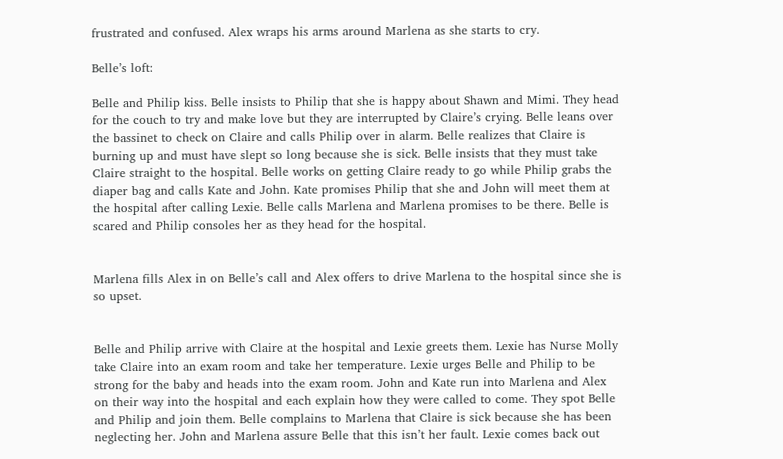frustrated and confused. Alex wraps his arms around Marlena as she starts to cry.

Belle’s loft:

Belle and Philip kiss. Belle insists to Philip that she is happy about Shawn and Mimi. They head for the couch to try and make love but they are interrupted by Claire’s crying. Belle leans over the bassinet to check on Claire and calls Philip over in alarm. Belle realizes that Claire is burning up and must have slept so long because she is sick. Belle insists that they must take Claire straight to the hospital. Belle works on getting Claire ready to go while Philip grabs the diaper bag and calls Kate and John. Kate promises Philip that she and John will meet them at the hospital after calling Lexie. Belle calls Marlena and Marlena promises to be there. Belle is scared and Philip consoles her as they head for the hospital.


Marlena fills Alex in on Belle’s call and Alex offers to drive Marlena to the hospital since she is so upset.


Belle and Philip arrive with Claire at the hospital and Lexie greets them. Lexie has Nurse Molly take Claire into an exam room and take her temperature. Lexie urges Belle and Philip to be strong for the baby and heads into the exam room. John and Kate run into Marlena and Alex on their way into the hospital and each explain how they were called to come. They spot Belle and Philip and join them. Belle complains to Marlena that Claire is sick because she has been neglecting her. John and Marlena assure Belle that this isn’t her fault. Lexie comes back out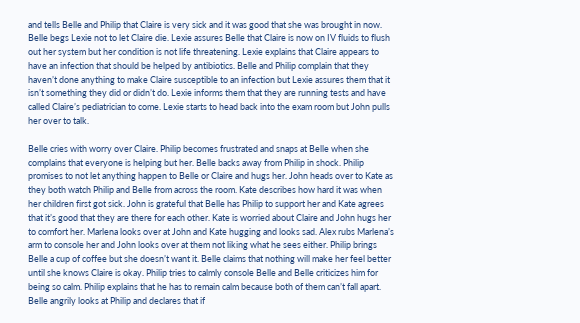and tells Belle and Philip that Claire is very sick and it was good that she was brought in now. Belle begs Lexie not to let Claire die. Lexie assures Belle that Claire is now on IV fluids to flush out her system but her condition is not life threatening. Lexie explains that Claire appears to have an infection that should be helped by antibiotics. Belle and Philip complain that they haven’t done anything to make Claire susceptible to an infection but Lexie assures them that it isn’t something they did or didn’t do. Lexie informs them that they are running tests and have called Claire’s pediatrician to come. Lexie starts to head back into the exam room but John pulls her over to talk.

Belle cries with worry over Claire. Philip becomes frustrated and snaps at Belle when she complains that everyone is helping but her. Belle backs away from Philip in shock. Philip promises to not let anything happen to Belle or Claire and hugs her. John heads over to Kate as they both watch Philip and Belle from across the room. Kate describes how hard it was when her children first got sick. John is grateful that Belle has Philip to support her and Kate agrees that it’s good that they are there for each other. Kate is worried about Claire and John hugs her to comfort her. Marlena looks over at John and Kate hugging and looks sad. Alex rubs Marlena’s arm to console her and John looks over at them not liking what he sees either. Philip brings Belle a cup of coffee but she doesn’t want it. Belle claims that nothing will make her feel better until she knows Claire is okay. Philip tries to calmly console Belle and Belle criticizes him for being so calm. Philip explains that he has to remain calm because both of them can’t fall apart. Belle angrily looks at Philip and declares that if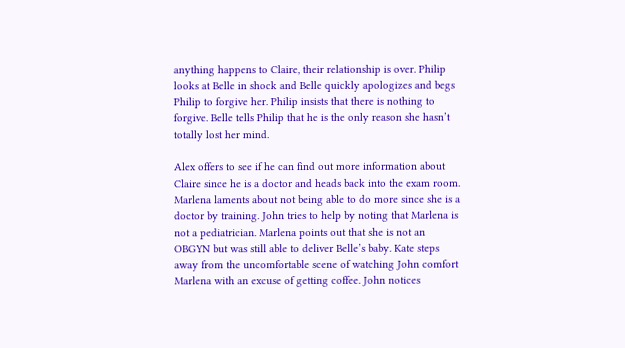anything happens to Claire, their relationship is over. Philip looks at Belle in shock and Belle quickly apologizes and begs Philip to forgive her. Philip insists that there is nothing to forgive. Belle tells Philip that he is the only reason she hasn’t totally lost her mind.

Alex offers to see if he can find out more information about Claire since he is a doctor and heads back into the exam room. Marlena laments about not being able to do more since she is a doctor by training. John tries to help by noting that Marlena is not a pediatrician. Marlena points out that she is not an OBGYN but was still able to deliver Belle’s baby. Kate steps away from the uncomfortable scene of watching John comfort Marlena with an excuse of getting coffee. John notices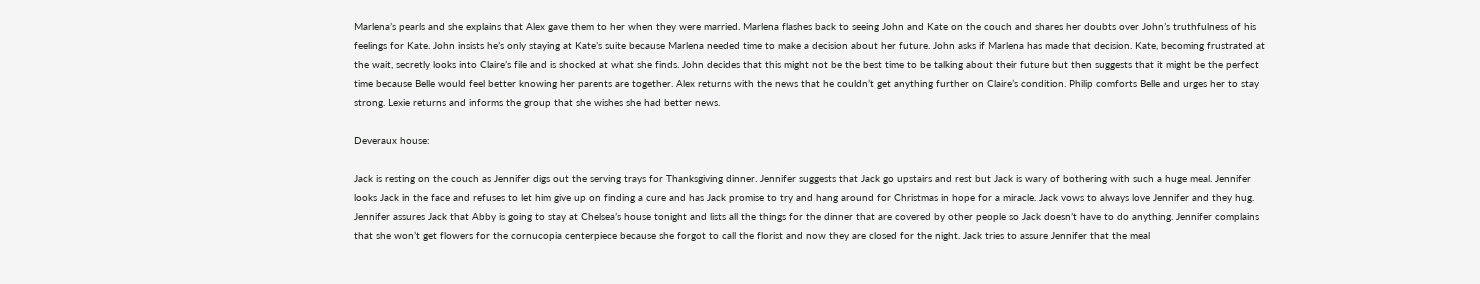Marlena’s pearls and she explains that Alex gave them to her when they were married. Marlena flashes back to seeing John and Kate on the couch and shares her doubts over John’s truthfulness of his feelings for Kate. John insists he’s only staying at Kate’s suite because Marlena needed time to make a decision about her future. John asks if Marlena has made that decision. Kate, becoming frustrated at the wait, secretly looks into Claire’s file and is shocked at what she finds. John decides that this might not be the best time to be talking about their future but then suggests that it might be the perfect time because Belle would feel better knowing her parents are together. Alex returns with the news that he couldn’t get anything further on Claire’s condition. Philip comforts Belle and urges her to stay strong. Lexie returns and informs the group that she wishes she had better news.

Deveraux house:

Jack is resting on the couch as Jennifer digs out the serving trays for Thanksgiving dinner. Jennifer suggests that Jack go upstairs and rest but Jack is wary of bothering with such a huge meal. Jennifer looks Jack in the face and refuses to let him give up on finding a cure and has Jack promise to try and hang around for Christmas in hope for a miracle. Jack vows to always love Jennifer and they hug. Jennifer assures Jack that Abby is going to stay at Chelsea’s house tonight and lists all the things for the dinner that are covered by other people so Jack doesn’t have to do anything. Jennifer complains that she won’t get flowers for the cornucopia centerpiece because she forgot to call the florist and now they are closed for the night. Jack tries to assure Jennifer that the meal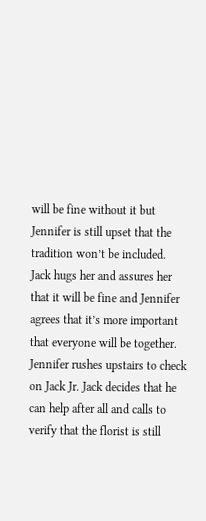will be fine without it but Jennifer is still upset that the tradition won’t be included. Jack hugs her and assures her that it will be fine and Jennifer agrees that it’s more important that everyone will be together. Jennifer rushes upstairs to check on Jack Jr. Jack decides that he can help after all and calls to verify that the florist is still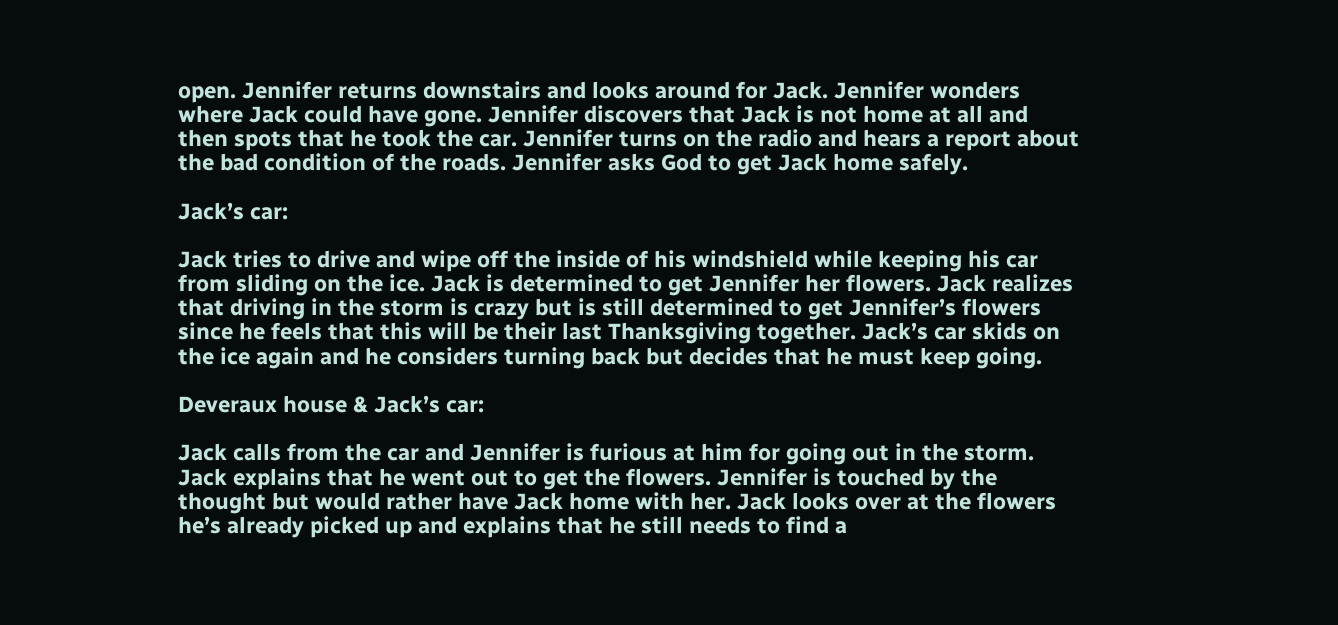open. Jennifer returns downstairs and looks around for Jack. Jennifer wonders where Jack could have gone. Jennifer discovers that Jack is not home at all and then spots that he took the car. Jennifer turns on the radio and hears a report about the bad condition of the roads. Jennifer asks God to get Jack home safely.

Jack’s car:

Jack tries to drive and wipe off the inside of his windshield while keeping his car from sliding on the ice. Jack is determined to get Jennifer her flowers. Jack realizes that driving in the storm is crazy but is still determined to get Jennifer’s flowers since he feels that this will be their last Thanksgiving together. Jack’s car skids on the ice again and he considers turning back but decides that he must keep going.

Deveraux house & Jack’s car:

Jack calls from the car and Jennifer is furious at him for going out in the storm. Jack explains that he went out to get the flowers. Jennifer is touched by the thought but would rather have Jack home with her. Jack looks over at the flowers he’s already picked up and explains that he still needs to find a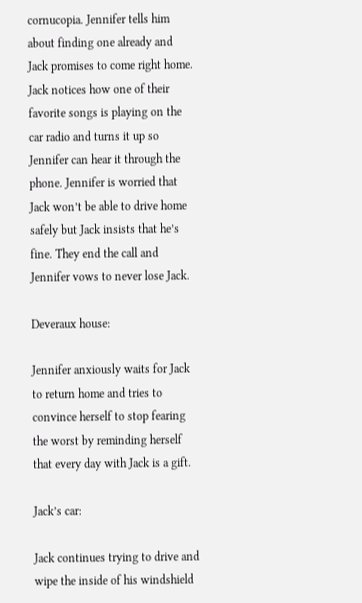cornucopia. Jennifer tells him about finding one already and Jack promises to come right home. Jack notices how one of their favorite songs is playing on the car radio and turns it up so Jennifer can hear it through the phone. Jennifer is worried that Jack won’t be able to drive home safely but Jack insists that he’s fine. They end the call and Jennifer vows to never lose Jack.

Deveraux house:

Jennifer anxiously waits for Jack to return home and tries to convince herself to stop fearing the worst by reminding herself that every day with Jack is a gift.

Jack’s car:

Jack continues trying to drive and wipe the inside of his windshield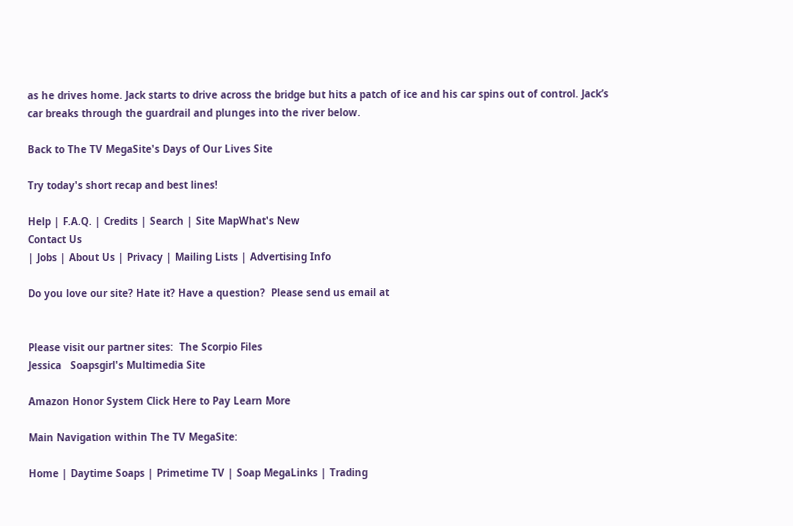as he drives home. Jack starts to drive across the bridge but hits a patch of ice and his car spins out of control. Jack’s car breaks through the guardrail and plunges into the river below.

Back to The TV MegaSite's Days of Our Lives Site

Try today's short recap and best lines!

Help | F.A.Q. | Credits | Search | Site MapWhat's New
Contact Us
| Jobs | About Us | Privacy | Mailing Lists | Advertising Info

Do you love our site? Hate it? Have a question?  Please send us email at


Please visit our partner sites:  The Scorpio Files
Jessica   Soapsgirl's Multimedia Site

Amazon Honor System Click Here to Pay Learn More

Main Navigation within The TV MegaSite:

Home | Daytime Soaps | Primetime TV | Soap MegaLinks | Trading